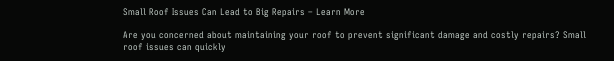Small Roof Issues Can Lead to Big Repairs – Learn More

Are you concerned about maintaining your roof to prevent significant damage and costly repairs? Small roof issues can quickly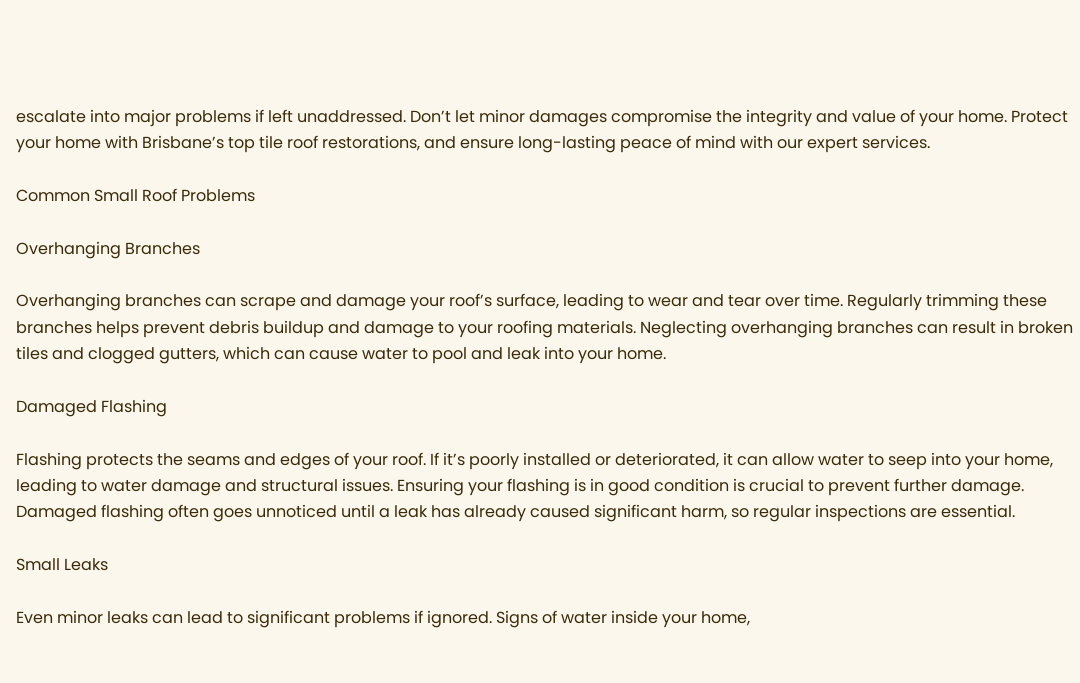escalate into major problems if left unaddressed. Don’t let minor damages compromise the integrity and value of your home. Protect your home with Brisbane’s top tile roof restorations, and ensure long-lasting peace of mind with our expert services.

Common Small Roof Problems

Overhanging Branches

Overhanging branches can scrape and damage your roof’s surface, leading to wear and tear over time. Regularly trimming these branches helps prevent debris buildup and damage to your roofing materials. Neglecting overhanging branches can result in broken tiles and clogged gutters, which can cause water to pool and leak into your home.

Damaged Flashing

Flashing protects the seams and edges of your roof. If it’s poorly installed or deteriorated, it can allow water to seep into your home, leading to water damage and structural issues. Ensuring your flashing is in good condition is crucial to prevent further damage. Damaged flashing often goes unnoticed until a leak has already caused significant harm, so regular inspections are essential.

Small Leaks

Even minor leaks can lead to significant problems if ignored. Signs of water inside your home,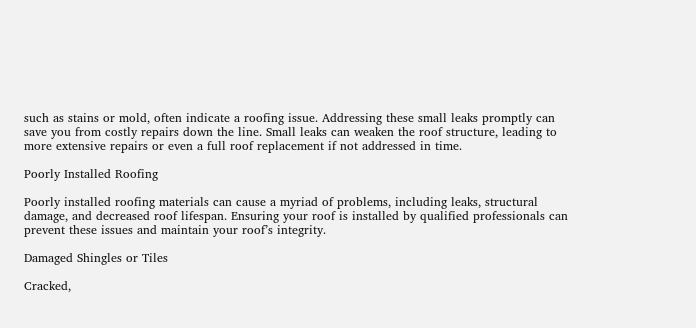such as stains or mold, often indicate a roofing issue. Addressing these small leaks promptly can save you from costly repairs down the line. Small leaks can weaken the roof structure, leading to more extensive repairs or even a full roof replacement if not addressed in time.

Poorly Installed Roofing

Poorly installed roofing materials can cause a myriad of problems, including leaks, structural damage, and decreased roof lifespan. Ensuring your roof is installed by qualified professionals can prevent these issues and maintain your roof’s integrity.

Damaged Shingles or Tiles

Cracked,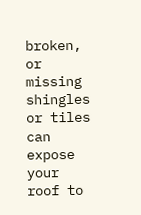broken, or missing shingles or tiles can expose your roof to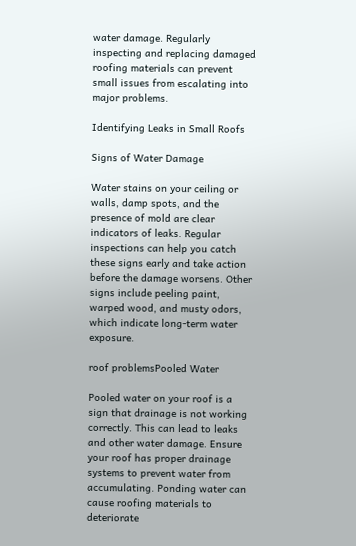water damage. Regularly inspecting and replacing damaged roofing materials can prevent small issues from escalating into major problems.

Identifying Leaks in Small Roofs

Signs of Water Damage

Water stains on your ceiling or walls, damp spots, and the presence of mold are clear indicators of leaks. Regular inspections can help you catch these signs early and take action before the damage worsens. Other signs include peeling paint, warped wood, and musty odors, which indicate long-term water exposure.

roof problemsPooled Water

Pooled water on your roof is a sign that drainage is not working correctly. This can lead to leaks and other water damage. Ensure your roof has proper drainage systems to prevent water from accumulating. Ponding water can cause roofing materials to deteriorate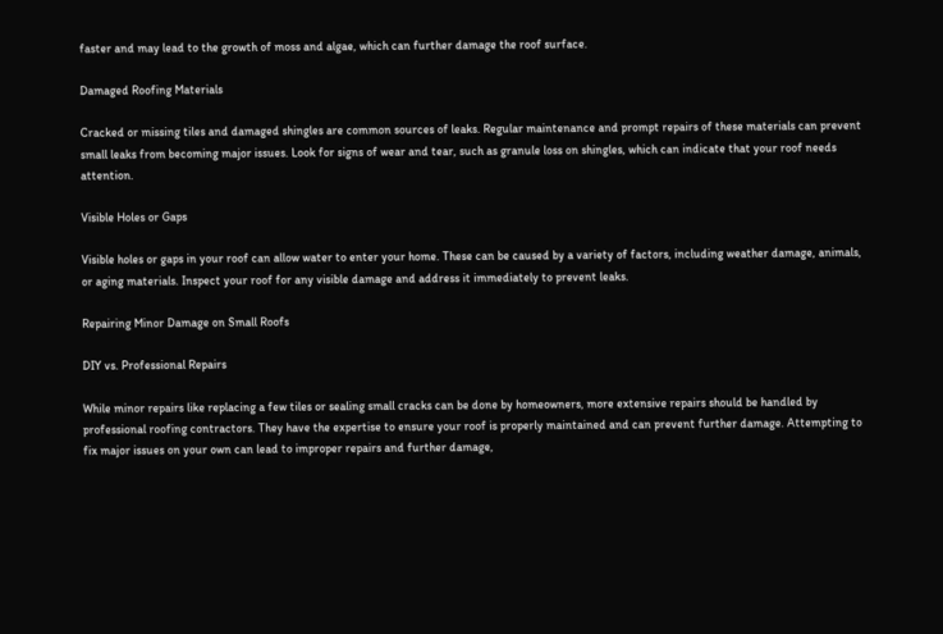faster and may lead to the growth of moss and algae, which can further damage the roof surface.

Damaged Roofing Materials

Cracked or missing tiles and damaged shingles are common sources of leaks. Regular maintenance and prompt repairs of these materials can prevent small leaks from becoming major issues. Look for signs of wear and tear, such as granule loss on shingles, which can indicate that your roof needs attention.

Visible Holes or Gaps

Visible holes or gaps in your roof can allow water to enter your home. These can be caused by a variety of factors, including weather damage, animals, or aging materials. Inspect your roof for any visible damage and address it immediately to prevent leaks.

Repairing Minor Damage on Small Roofs

DIY vs. Professional Repairs

While minor repairs like replacing a few tiles or sealing small cracks can be done by homeowners, more extensive repairs should be handled by professional roofing contractors. They have the expertise to ensure your roof is properly maintained and can prevent further damage. Attempting to fix major issues on your own can lead to improper repairs and further damage,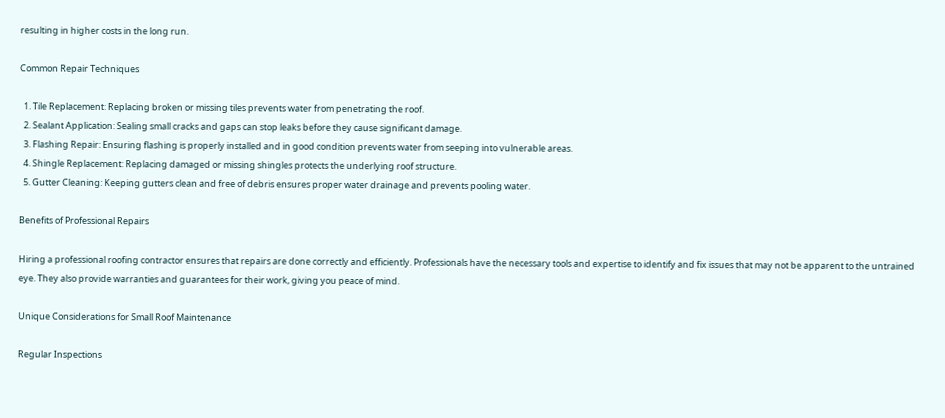resulting in higher costs in the long run.

Common Repair Techniques

  1. Tile Replacement: Replacing broken or missing tiles prevents water from penetrating the roof.
  2. Sealant Application: Sealing small cracks and gaps can stop leaks before they cause significant damage.
  3. Flashing Repair: Ensuring flashing is properly installed and in good condition prevents water from seeping into vulnerable areas.
  4. Shingle Replacement: Replacing damaged or missing shingles protects the underlying roof structure.
  5. Gutter Cleaning: Keeping gutters clean and free of debris ensures proper water drainage and prevents pooling water.

Benefits of Professional Repairs

Hiring a professional roofing contractor ensures that repairs are done correctly and efficiently. Professionals have the necessary tools and expertise to identify and fix issues that may not be apparent to the untrained eye. They also provide warranties and guarantees for their work, giving you peace of mind.

Unique Considerations for Small Roof Maintenance

Regular Inspections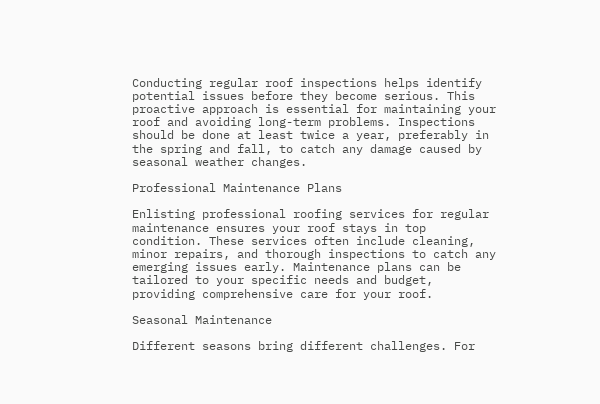Conducting regular roof inspections helps identify potential issues before they become serious. This proactive approach is essential for maintaining your roof and avoiding long-term problems. Inspections should be done at least twice a year, preferably in the spring and fall, to catch any damage caused by seasonal weather changes.

Professional Maintenance Plans

Enlisting professional roofing services for regular maintenance ensures your roof stays in top condition. These services often include cleaning, minor repairs, and thorough inspections to catch any emerging issues early. Maintenance plans can be tailored to your specific needs and budget, providing comprehensive care for your roof.

Seasonal Maintenance

Different seasons bring different challenges. For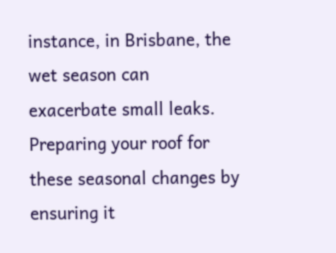instance, in Brisbane, the wet season can exacerbate small leaks. Preparing your roof for these seasonal changes by ensuring it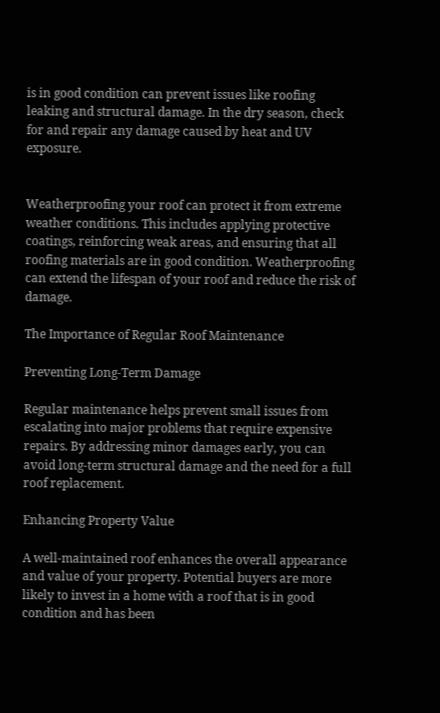is in good condition can prevent issues like roofing leaking and structural damage. In the dry season, check for and repair any damage caused by heat and UV exposure.


Weatherproofing your roof can protect it from extreme weather conditions. This includes applying protective coatings, reinforcing weak areas, and ensuring that all roofing materials are in good condition. Weatherproofing can extend the lifespan of your roof and reduce the risk of damage.

The Importance of Regular Roof Maintenance

Preventing Long-Term Damage

Regular maintenance helps prevent small issues from escalating into major problems that require expensive repairs. By addressing minor damages early, you can avoid long-term structural damage and the need for a full roof replacement.

Enhancing Property Value

A well-maintained roof enhances the overall appearance and value of your property. Potential buyers are more likely to invest in a home with a roof that is in good condition and has been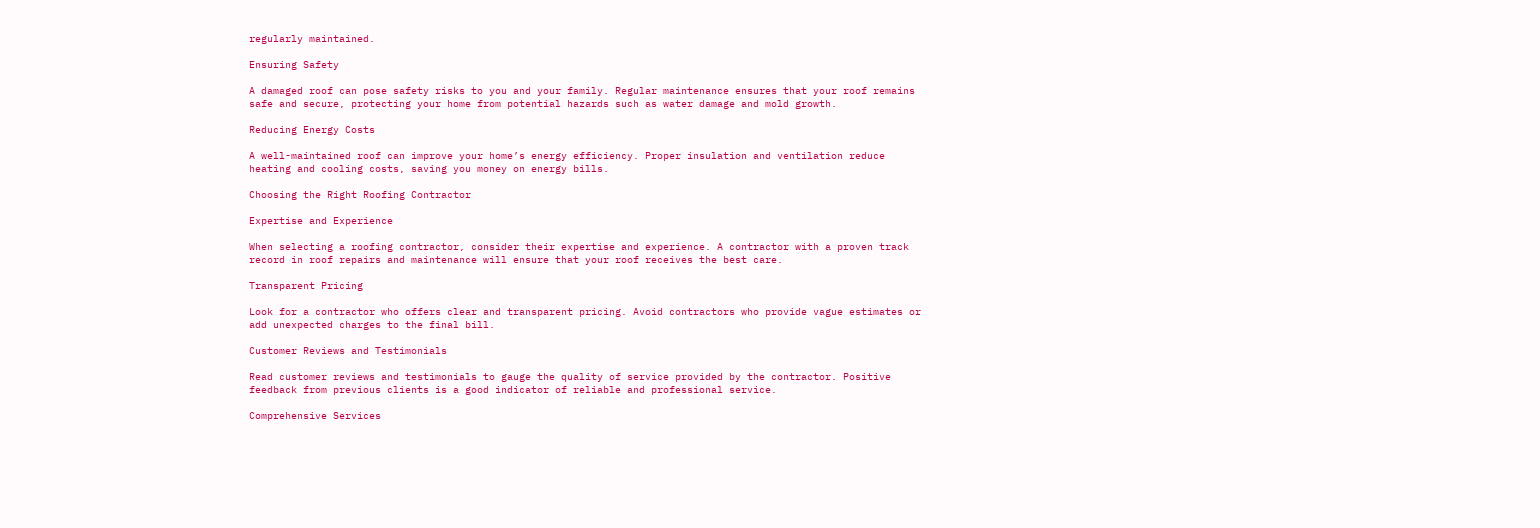regularly maintained.

Ensuring Safety

A damaged roof can pose safety risks to you and your family. Regular maintenance ensures that your roof remains safe and secure, protecting your home from potential hazards such as water damage and mold growth.

Reducing Energy Costs

A well-maintained roof can improve your home’s energy efficiency. Proper insulation and ventilation reduce heating and cooling costs, saving you money on energy bills.

Choosing the Right Roofing Contractor

Expertise and Experience

When selecting a roofing contractor, consider their expertise and experience. A contractor with a proven track record in roof repairs and maintenance will ensure that your roof receives the best care.

Transparent Pricing

Look for a contractor who offers clear and transparent pricing. Avoid contractors who provide vague estimates or add unexpected charges to the final bill.

Customer Reviews and Testimonials

Read customer reviews and testimonials to gauge the quality of service provided by the contractor. Positive feedback from previous clients is a good indicator of reliable and professional service.

Comprehensive Services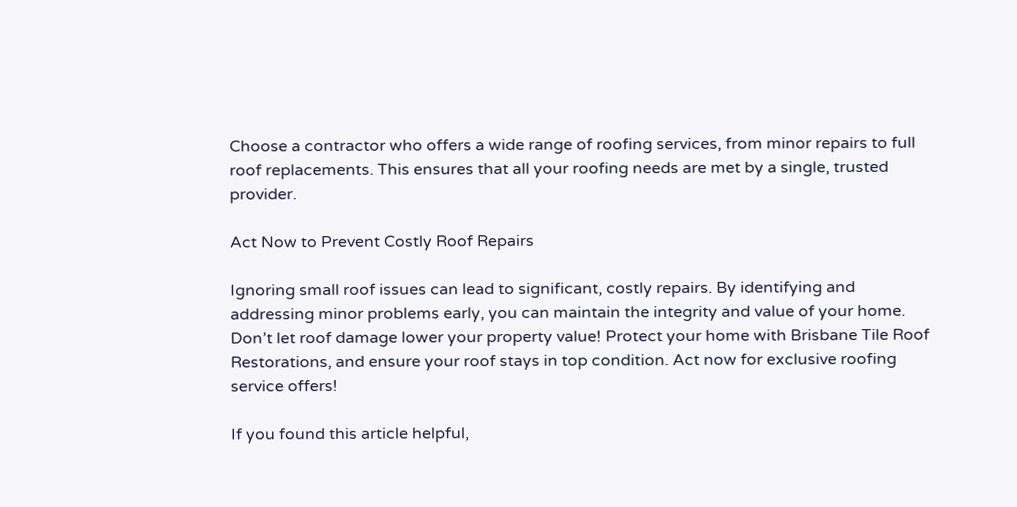Choose a contractor who offers a wide range of roofing services, from minor repairs to full roof replacements. This ensures that all your roofing needs are met by a single, trusted provider.

Act Now to Prevent Costly Roof Repairs

Ignoring small roof issues can lead to significant, costly repairs. By identifying and addressing minor problems early, you can maintain the integrity and value of your home. Don’t let roof damage lower your property value! Protect your home with Brisbane Tile Roof Restorations, and ensure your roof stays in top condition. Act now for exclusive roofing service offers!

If you found this article helpful,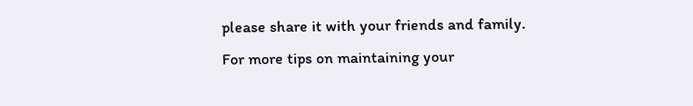please share it with your friends and family. For more tips on maintaining your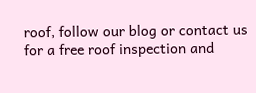roof, follow our blog or contact us for a free roof inspection and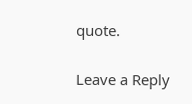quote.

Leave a Reply